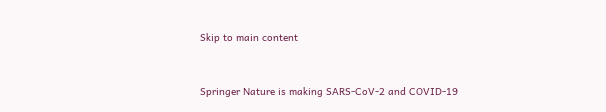Skip to main content


Springer Nature is making SARS-CoV-2 and COVID-19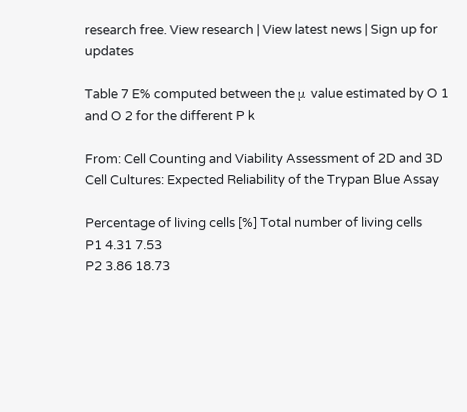research free. View research | View latest news | Sign up for updates

Table 7 E% computed between the μ value estimated by O 1 and O 2 for the different P k

From: Cell Counting and Viability Assessment of 2D and 3D Cell Cultures: Expected Reliability of the Trypan Blue Assay

Percentage of living cells [%] Total number of living cells
P1 4.31 7.53
P2 3.86 18.73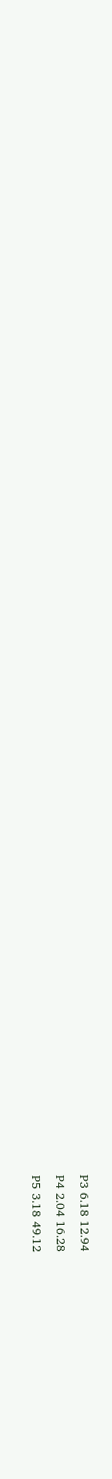P3 6.18 12.94
P4 2.04 16.28
P5 3.18 49.12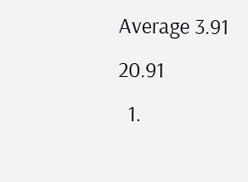Average 3.91 20.91
  1.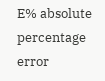E% absolute percentage error